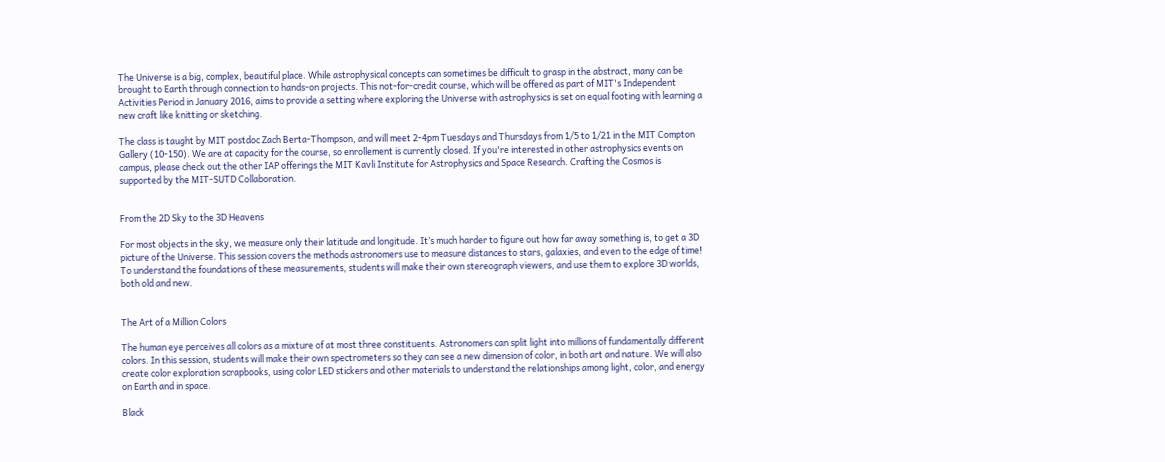The Universe is a big, complex, beautiful place. While astrophysical concepts can sometimes be difficult to grasp in the abstract, many can be brought to Earth through connection to hands-on projects. This not-for-credit course, which will be offered as part of MIT's Independent Activities Period in January 2016, aims to provide a setting where exploring the Universe with astrophysics is set on equal footing with learning a new craft like knitting or sketching.

The class is taught by MIT postdoc Zach Berta-Thompson, and will meet 2-4pm Tuesdays and Thursdays from 1/5 to 1/21 in the MIT Compton Gallery (10-150). We are at capacity for the course, so enrollement is currently closed. If you're interested in other astrophysics events on campus, please check out the other IAP offerings the MIT Kavli Institute for Astrophysics and Space Research. Crafting the Cosmos is supported by the MIT-SUTD Collaboration.


From the 2D Sky to the 3D Heavens

For most objects in the sky, we measure only their latitude and longitude. It’s much harder to figure out how far away something is, to get a 3D picture of the Universe. This session covers the methods astronomers use to measure distances to stars, galaxies, and even to the edge of time! To understand the foundations of these measurements, students will make their own stereograph viewers, and use them to explore 3D worlds, both old and new.


The Art of a Million Colors

The human eye perceives all colors as a mixture of at most three constituents. Astronomers can split light into millions of fundamentally different colors. In this session, students will make their own spectrometers so they can see a new dimension of color, in both art and nature. We will also create color exploration scrapbooks, using color LED stickers and other materials to understand the relationships among light, color, and energy on Earth and in space.

Black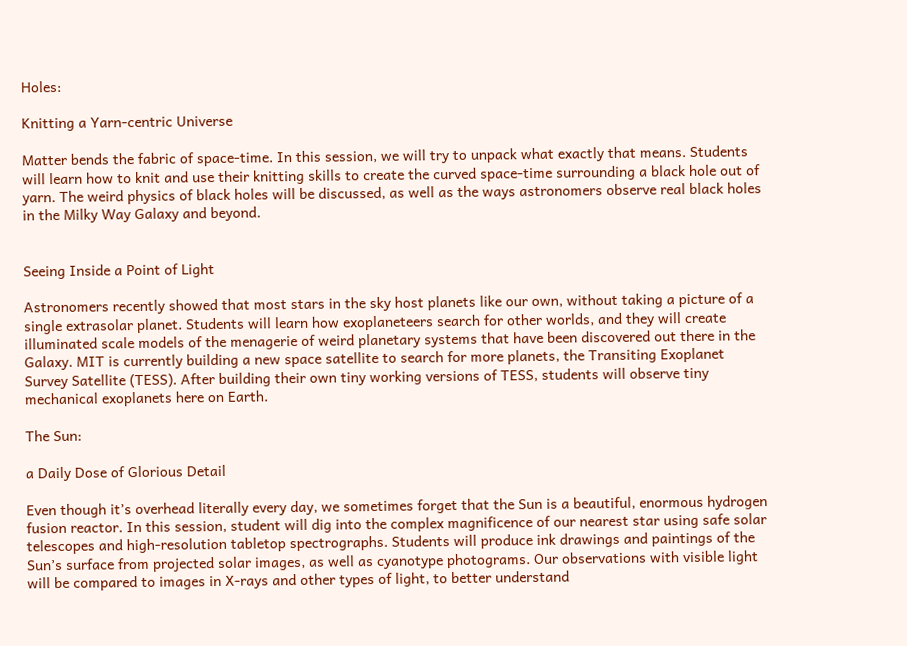Holes:

Knitting a Yarn-centric Universe

Matter bends the fabric of space-time. In this session, we will try to unpack what exactly that means. Students will learn how to knit and use their knitting skills to create the curved space-time surrounding a black hole out of yarn. The weird physics of black holes will be discussed, as well as the ways astronomers observe real black holes in the Milky Way Galaxy and beyond.


Seeing Inside a Point of Light

Astronomers recently showed that most stars in the sky host planets like our own, without taking a picture of a single extrasolar planet. Students will learn how exoplaneteers search for other worlds, and they will create illuminated scale models of the menagerie of weird planetary systems that have been discovered out there in the Galaxy. MIT is currently building a new space satellite to search for more planets, the Transiting Exoplanet Survey Satellite (TESS). After building their own tiny working versions of TESS, students will observe tiny mechanical exoplanets here on Earth.

The Sun:

a Daily Dose of Glorious Detail

Even though it’s overhead literally every day, we sometimes forget that the Sun is a beautiful, enormous hydrogen fusion reactor. In this session, student will dig into the complex magnificence of our nearest star using safe solar telescopes and high-resolution tabletop spectrographs. Students will produce ink drawings and paintings of the Sun’s surface from projected solar images, as well as cyanotype photograms. Our observations with visible light will be compared to images in X-rays and other types of light, to better understand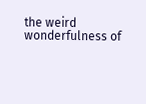the weird wonderfulness of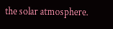the solar atmosphere.